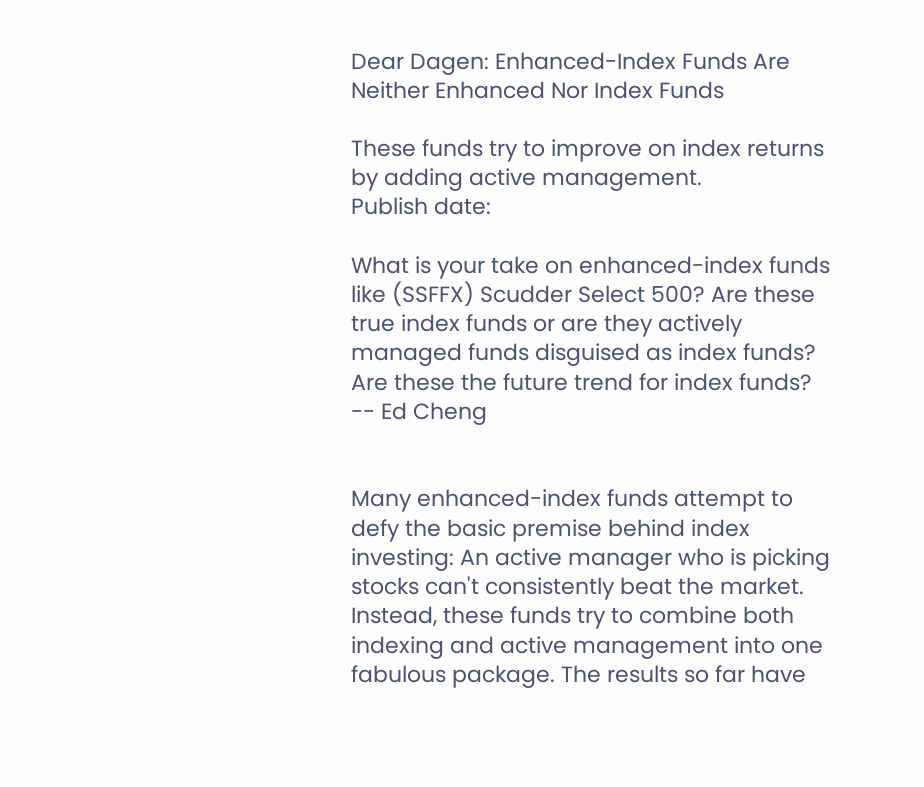Dear Dagen: Enhanced-Index Funds Are Neither Enhanced Nor Index Funds

These funds try to improve on index returns by adding active management.
Publish date:

What is your take on enhanced-index funds like (SSFFX) Scudder Select 500? Are these true index funds or are they actively managed funds disguised as index funds? Are these the future trend for index funds? -- Ed Cheng


Many enhanced-index funds attempt to defy the basic premise behind index investing: An active manager who is picking stocks can't consistently beat the market. Instead, these funds try to combine both indexing and active management into one fabulous package. The results so far have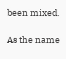been mixed.

As the name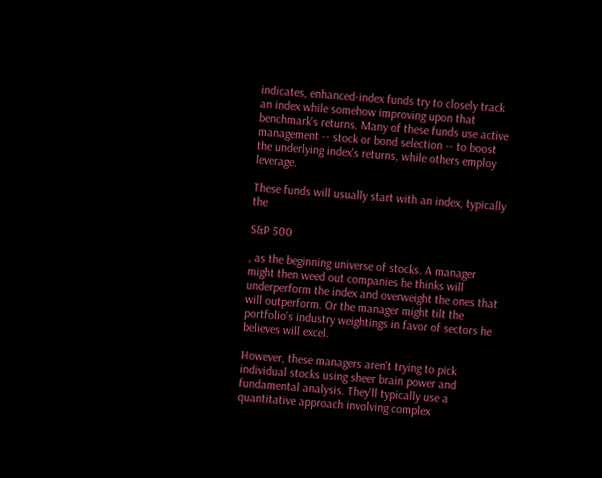indicates, enhanced-index funds try to closely track an index while somehow improving upon that benchmark's returns. Many of these funds use active management -- stock or bond selection -- to boost the underlying index's returns, while others employ leverage.

These funds will usually start with an index, typically the

S&P 500

, as the beginning universe of stocks. A manager might then weed out companies he thinks will underperform the index and overweight the ones that will outperform. Or the manager might tilt the portfolio's industry weightings in favor of sectors he believes will excel.

However, these managers aren't trying to pick individual stocks using sheer brain power and fundamental analysis. They'll typically use a quantitative approach involving complex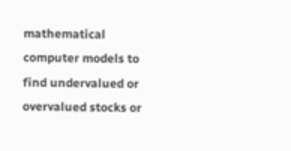mathematical computer models to find undervalued or overvalued stocks or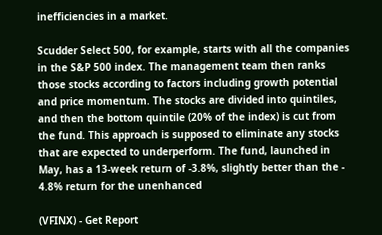inefficiencies in a market.

Scudder Select 500, for example, starts with all the companies in the S&P 500 index. The management team then ranks those stocks according to factors including growth potential and price momentum. The stocks are divided into quintiles, and then the bottom quintile (20% of the index) is cut from the fund. This approach is supposed to eliminate any stocks that are expected to underperform. The fund, launched in May, has a 13-week return of -3.8%, slightly better than the - 4.8% return for the unenhanced

(VFINX) - Get Report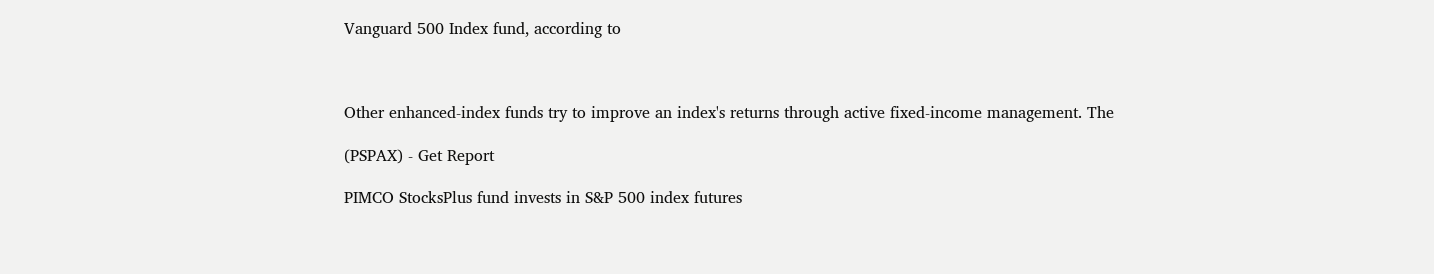Vanguard 500 Index fund, according to



Other enhanced-index funds try to improve an index's returns through active fixed-income management. The

(PSPAX) - Get Report

PIMCO StocksPlus fund invests in S&P 500 index futures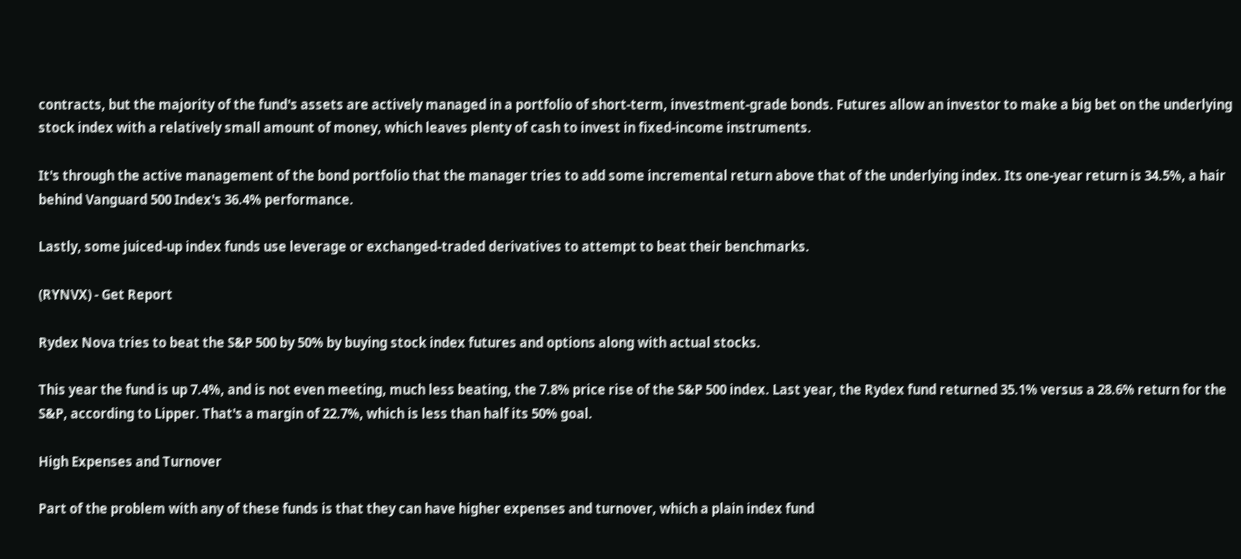contracts, but the majority of the fund's assets are actively managed in a portfolio of short-term, investment-grade bonds. Futures allow an investor to make a big bet on the underlying stock index with a relatively small amount of money, which leaves plenty of cash to invest in fixed-income instruments.

It's through the active management of the bond portfolio that the manager tries to add some incremental return above that of the underlying index. Its one-year return is 34.5%, a hair behind Vanguard 500 Index's 36.4% performance.

Lastly, some juiced-up index funds use leverage or exchanged-traded derivatives to attempt to beat their benchmarks.

(RYNVX) - Get Report

Rydex Nova tries to beat the S&P 500 by 50% by buying stock index futures and options along with actual stocks.

This year the fund is up 7.4%, and is not even meeting, much less beating, the 7.8% price rise of the S&P 500 index. Last year, the Rydex fund returned 35.1% versus a 28.6% return for the S&P, according to Lipper. That's a margin of 22.7%, which is less than half its 50% goal.

High Expenses and Turnover

Part of the problem with any of these funds is that they can have higher expenses and turnover, which a plain index fund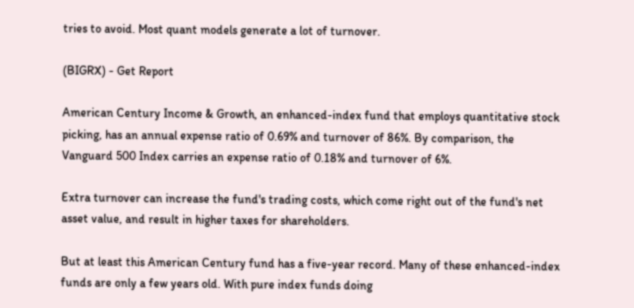tries to avoid. Most quant models generate a lot of turnover.

(BIGRX) - Get Report

American Century Income & Growth, an enhanced-index fund that employs quantitative stock picking, has an annual expense ratio of 0.69% and turnover of 86%. By comparison, the Vanguard 500 Index carries an expense ratio of 0.18% and turnover of 6%.

Extra turnover can increase the fund's trading costs, which come right out of the fund's net asset value, and result in higher taxes for shareholders.

But at least this American Century fund has a five-year record. Many of these enhanced-index funds are only a few years old. With pure index funds doing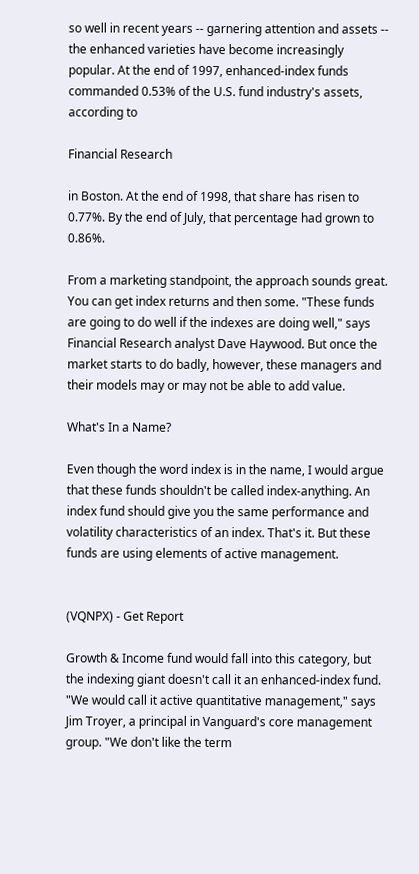so well in recent years -- garnering attention and assets -- the enhanced varieties have become increasingly popular. At the end of 1997, enhanced-index funds commanded 0.53% of the U.S. fund industry's assets, according to

Financial Research

in Boston. At the end of 1998, that share has risen to 0.77%. By the end of July, that percentage had grown to 0.86%.

From a marketing standpoint, the approach sounds great. You can get index returns and then some. "These funds are going to do well if the indexes are doing well," says Financial Research analyst Dave Haywood. But once the market starts to do badly, however, these managers and their models may or may not be able to add value.

What's In a Name?

Even though the word index is in the name, I would argue that these funds shouldn't be called index-anything. An index fund should give you the same performance and volatility characteristics of an index. That's it. But these funds are using elements of active management.


(VQNPX) - Get Report

Growth & Income fund would fall into this category, but the indexing giant doesn't call it an enhanced-index fund. "We would call it active quantitative management," says Jim Troyer, a principal in Vanguard's core management group. "We don't like the term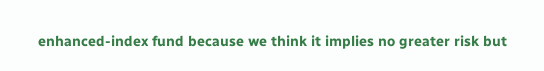enhanced-index fund because we think it implies no greater risk but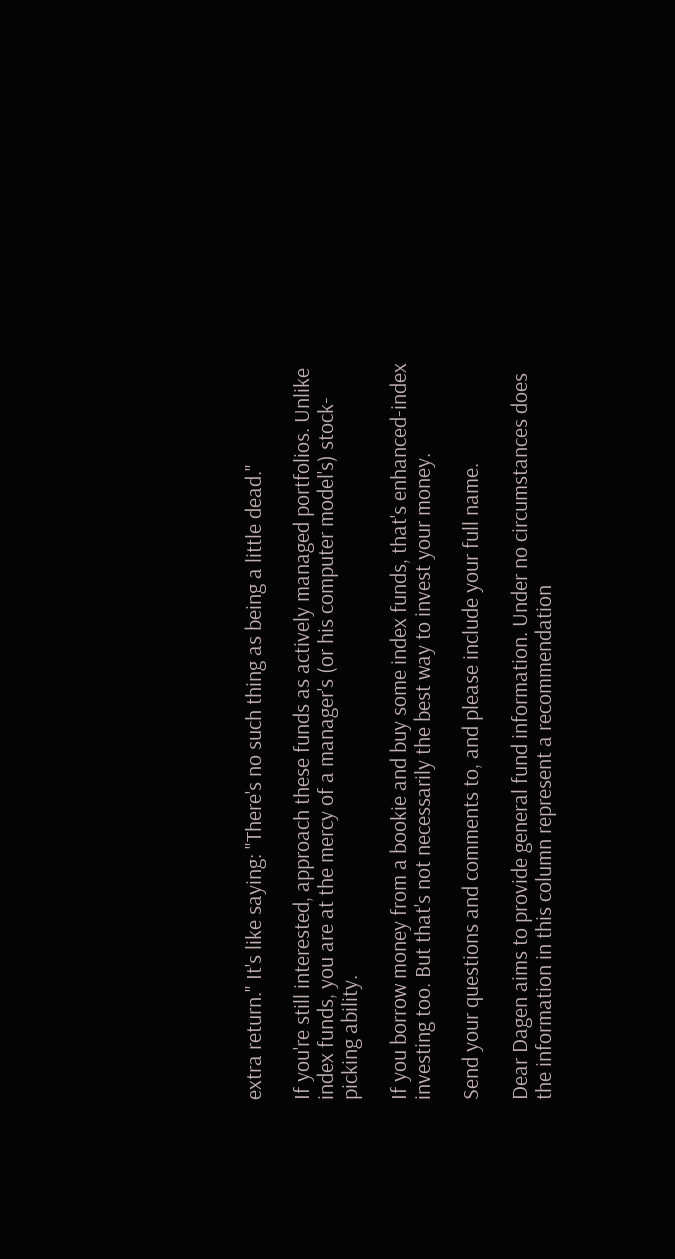extra return." It's like saying: "There's no such thing as being a little dead."

If you're still interested, approach these funds as actively managed portfolios. Unlike index funds, you are at the mercy of a manager's (or his computer model's) stock-picking ability.

If you borrow money from a bookie and buy some index funds, that's enhanced-index investing too. But that's not necessarily the best way to invest your money.

Send your questions and comments to, and please include your full name.

Dear Dagen aims to provide general fund information. Under no circumstances does the information in this column represent a recommendation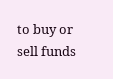to buy or sell funds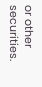or other securities.